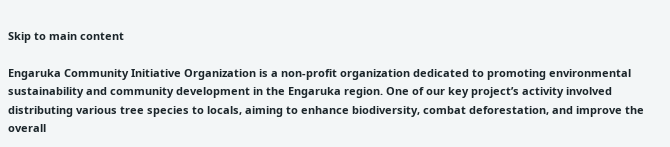Skip to main content

Engaruka Community Initiative Organization is a non-profit organization dedicated to promoting environmental sustainability and community development in the Engaruka region. One of our key project’s activity involved distributing various tree species to locals, aiming to enhance biodiversity, combat deforestation, and improve the overall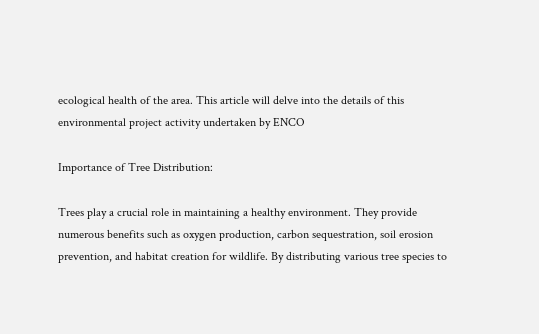ecological health of the area. This article will delve into the details of this environmental project activity undertaken by ENCO

Importance of Tree Distribution:

Trees play a crucial role in maintaining a healthy environment. They provide numerous benefits such as oxygen production, carbon sequestration, soil erosion prevention, and habitat creation for wildlife. By distributing various tree species to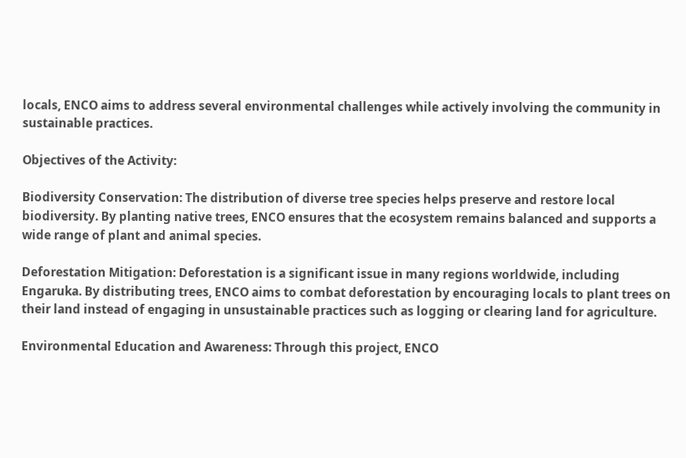locals, ENCO aims to address several environmental challenges while actively involving the community in sustainable practices.

Objectives of the Activity:

Biodiversity Conservation: The distribution of diverse tree species helps preserve and restore local biodiversity. By planting native trees, ENCO ensures that the ecosystem remains balanced and supports a wide range of plant and animal species.

Deforestation Mitigation: Deforestation is a significant issue in many regions worldwide, including Engaruka. By distributing trees, ENCO aims to combat deforestation by encouraging locals to plant trees on their land instead of engaging in unsustainable practices such as logging or clearing land for agriculture.

Environmental Education and Awareness: Through this project, ENCO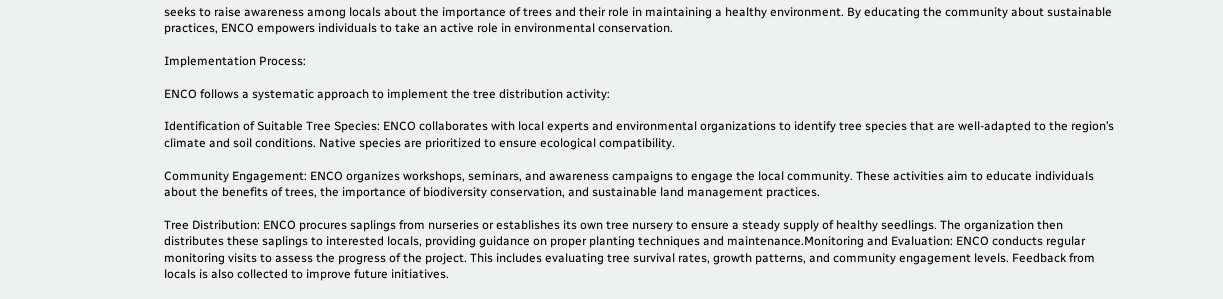seeks to raise awareness among locals about the importance of trees and their role in maintaining a healthy environment. By educating the community about sustainable practices, ENCO empowers individuals to take an active role in environmental conservation.

Implementation Process:

ENCO follows a systematic approach to implement the tree distribution activity:

Identification of Suitable Tree Species: ENCO collaborates with local experts and environmental organizations to identify tree species that are well-adapted to the region’s climate and soil conditions. Native species are prioritized to ensure ecological compatibility.

Community Engagement: ENCO organizes workshops, seminars, and awareness campaigns to engage the local community. These activities aim to educate individuals about the benefits of trees, the importance of biodiversity conservation, and sustainable land management practices.

Tree Distribution: ENCO procures saplings from nurseries or establishes its own tree nursery to ensure a steady supply of healthy seedlings. The organization then distributes these saplings to interested locals, providing guidance on proper planting techniques and maintenance.Monitoring and Evaluation: ENCO conducts regular monitoring visits to assess the progress of the project. This includes evaluating tree survival rates, growth patterns, and community engagement levels. Feedback from locals is also collected to improve future initiatives.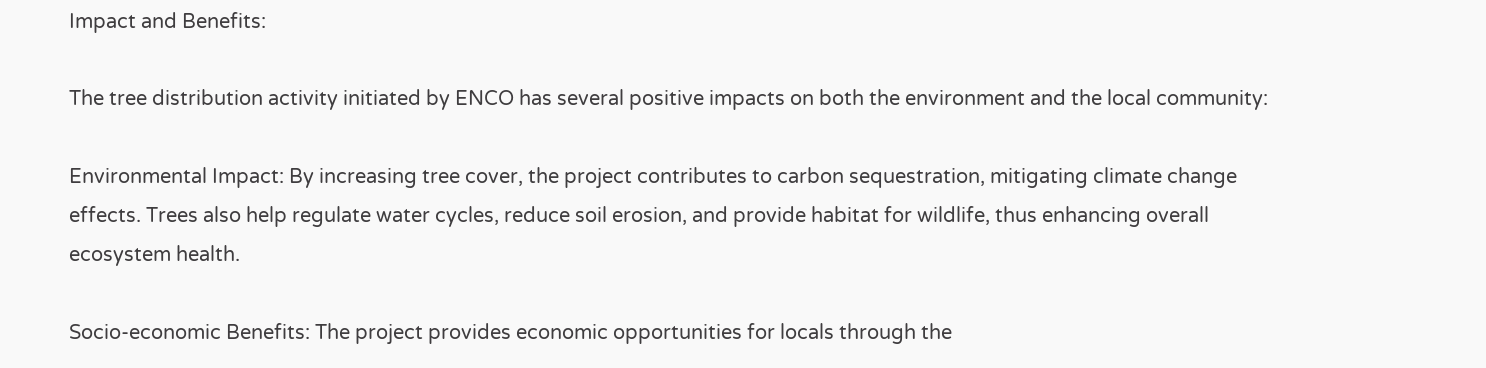Impact and Benefits:

The tree distribution activity initiated by ENCO has several positive impacts on both the environment and the local community:

Environmental Impact: By increasing tree cover, the project contributes to carbon sequestration, mitigating climate change effects. Trees also help regulate water cycles, reduce soil erosion, and provide habitat for wildlife, thus enhancing overall ecosystem health.

Socio-economic Benefits: The project provides economic opportunities for locals through the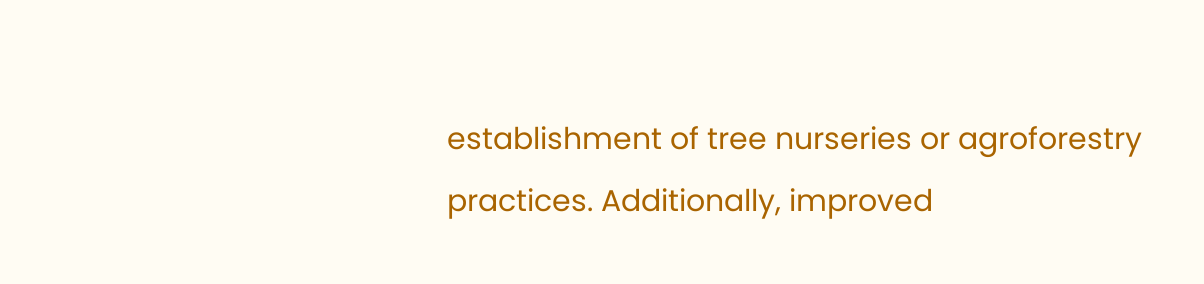establishment of tree nurseries or agroforestry practices. Additionally, improved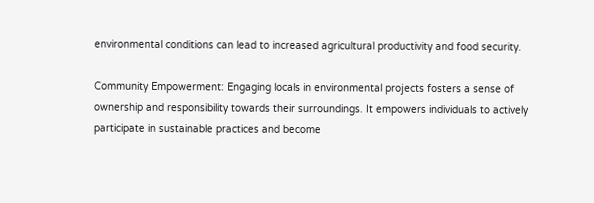environmental conditions can lead to increased agricultural productivity and food security.

Community Empowerment: Engaging locals in environmental projects fosters a sense of ownership and responsibility towards their surroundings. It empowers individuals to actively participate in sustainable practices and become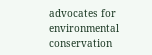advocates for environmental conservation